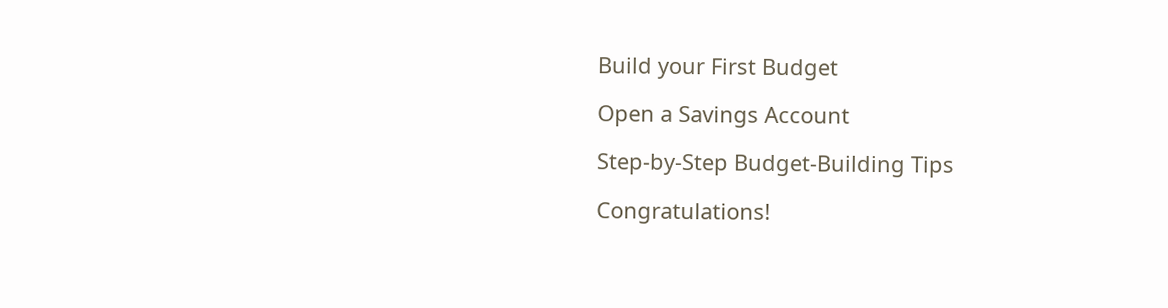Build your First Budget

Open a Savings Account

Step-by-Step Budget-Building Tips

Congratulations!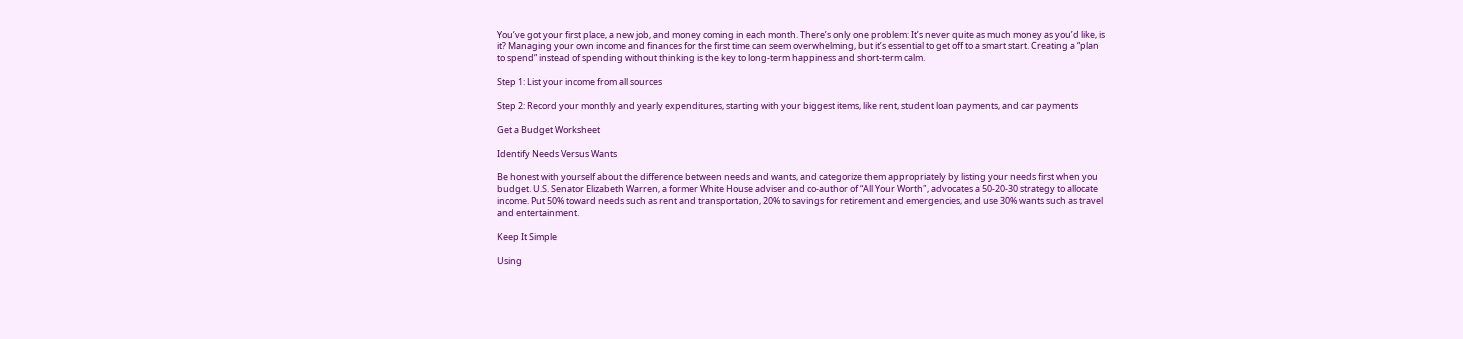You’ve got your first place, a new job, and money coming in each month. There’s only one problem: It’s never quite as much money as you’d like, is it? Managing your own income and finances for the first time can seem overwhelming, but it’s essential to get off to a smart start. Creating a “plan to spend” instead of spending without thinking is the key to long-term happiness and short-term calm.

Step 1: List your income from all sources

Step 2: Record your monthly and yearly expenditures, starting with your biggest items, like rent, student loan payments, and car payments

Get a Budget Worksheet

Identify Needs Versus Wants

Be honest with yourself about the difference between needs and wants, and categorize them appropriately by listing your needs first when you budget. U.S. Senator Elizabeth Warren, a former White House adviser and co-author of “All Your Worth", advocates a 50-20-30 strategy to allocate income. Put 50% toward needs such as rent and transportation, 20% to savings for retirement and emergencies, and use 30% wants such as travel and entertainment.

Keep It Simple

Using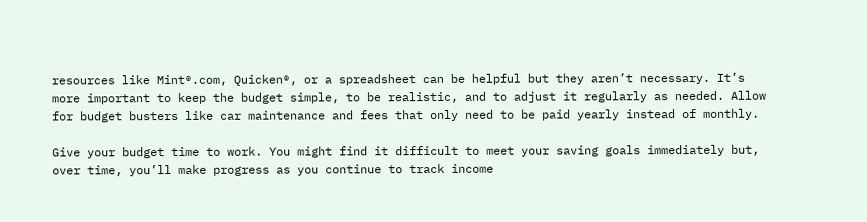resources like Mint®.com, Quicken®, or a spreadsheet can be helpful but they aren’t necessary. It’s more important to keep the budget simple, to be realistic, and to adjust it regularly as needed. Allow for budget busters like car maintenance and fees that only need to be paid yearly instead of monthly.

Give your budget time to work. You might find it difficult to meet your saving goals immediately but, over time, you’ll make progress as you continue to track income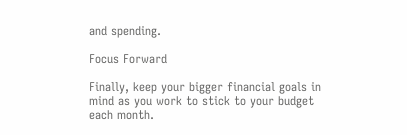and spending.

Focus Forward

Finally, keep your bigger financial goals in mind as you work to stick to your budget each month.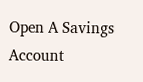Open A Savings Account